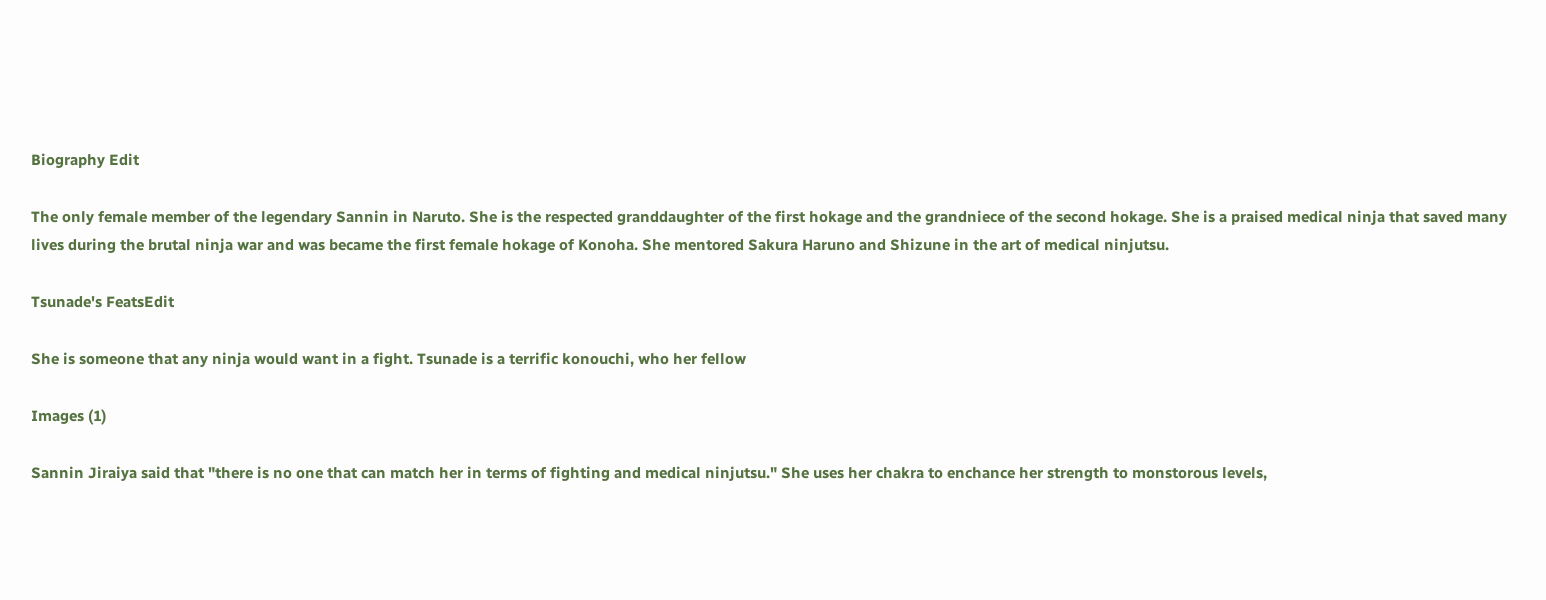Biography Edit

The only female member of the legendary Sannin in Naruto. She is the respected granddaughter of the first hokage and the grandniece of the second hokage. She is a praised medical ninja that saved many lives during the brutal ninja war and was became the first female hokage of Konoha. She mentored Sakura Haruno and Shizune in the art of medical ninjutsu.

Tsunade's FeatsEdit

She is someone that any ninja would want in a fight. Tsunade is a terrific konouchi, who her fellow

Images (1)

Sannin Jiraiya said that "there is no one that can match her in terms of fighting and medical ninjutsu." She uses her chakra to enchance her strength to monstorous levels,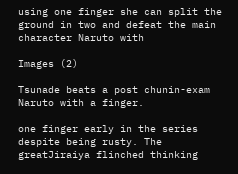using one finger she can split the ground in two and defeat the main character Naruto with

Images (2)

Tsunade beats a post chunin-exam Naruto with a finger.

one finger early in the series despite being rusty. The greatJiraiya flinched thinking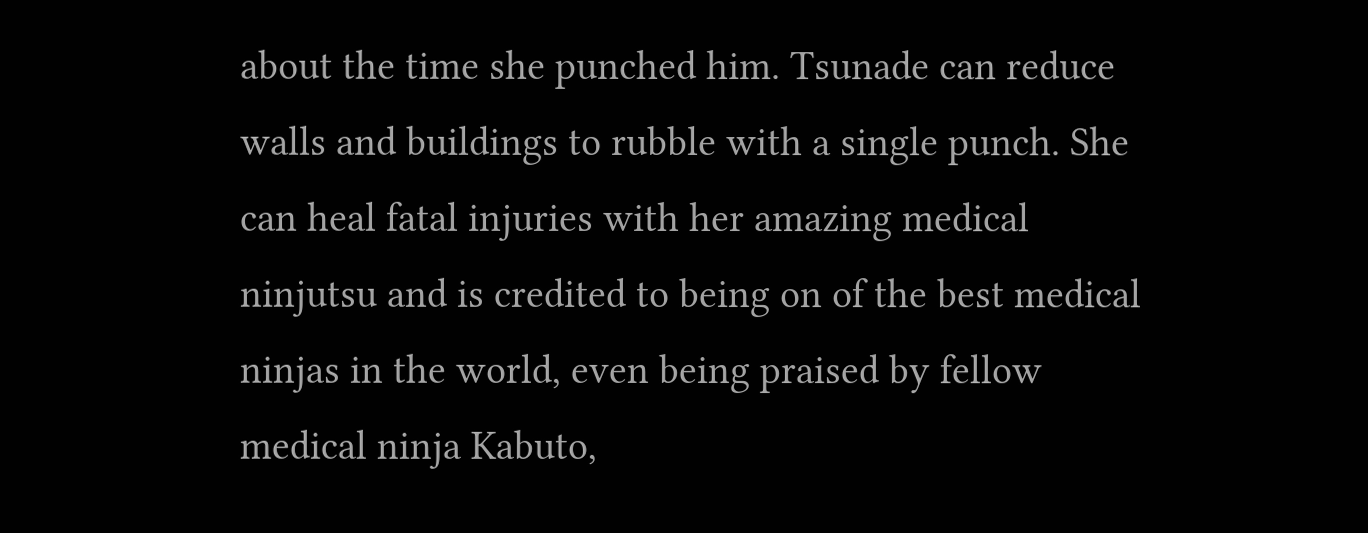about the time she punched him. Tsunade can reduce walls and buildings to rubble with a single punch. She can heal fatal injuries with her amazing medical ninjutsu and is credited to being on of the best medical ninjas in the world, even being praised by fellow medical ninja Kabuto,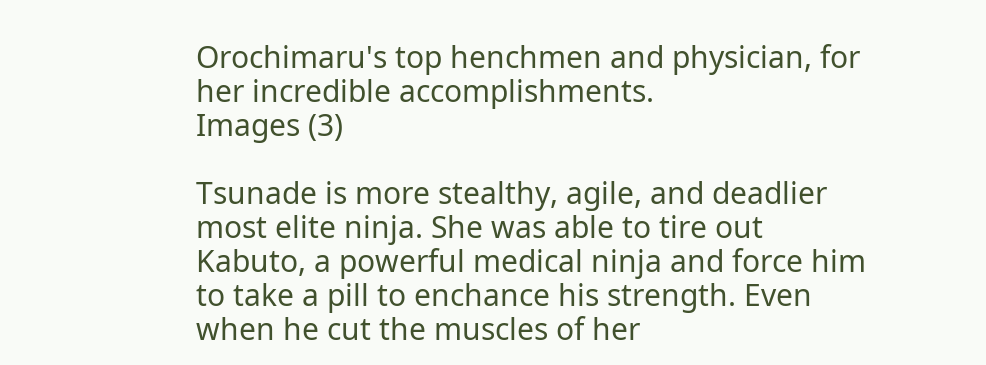Orochimaru's top henchmen and physician, for her incredible accomplishments.
Images (3)

Tsunade is more stealthy, agile, and deadlier most elite ninja. She was able to tire out Kabuto, a powerful medical ninja and force him to take a pill to enchance his strength. Even when he cut the muscles of her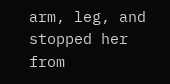arm, leg, and stopped her from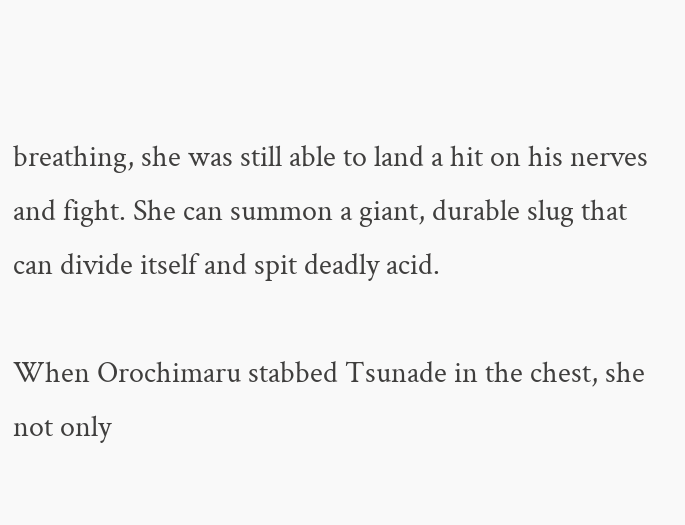breathing, she was still able to land a hit on his nerves and fight. She can summon a giant, durable slug that can divide itself and spit deadly acid.

When Orochimaru stabbed Tsunade in the chest, she not only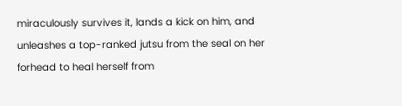miraculously survives it, lands a kick on him, and unleashes a top-ranked jutsu from the seal on her forhead to heal herself from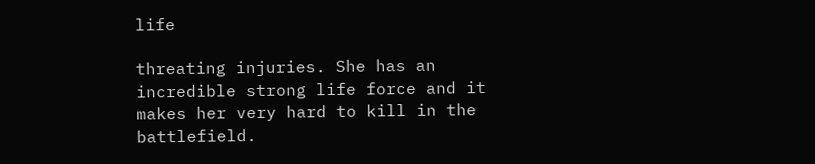life

threating injuries. She has an incredible strong life force and it makes her very hard to kill in the battlefield.